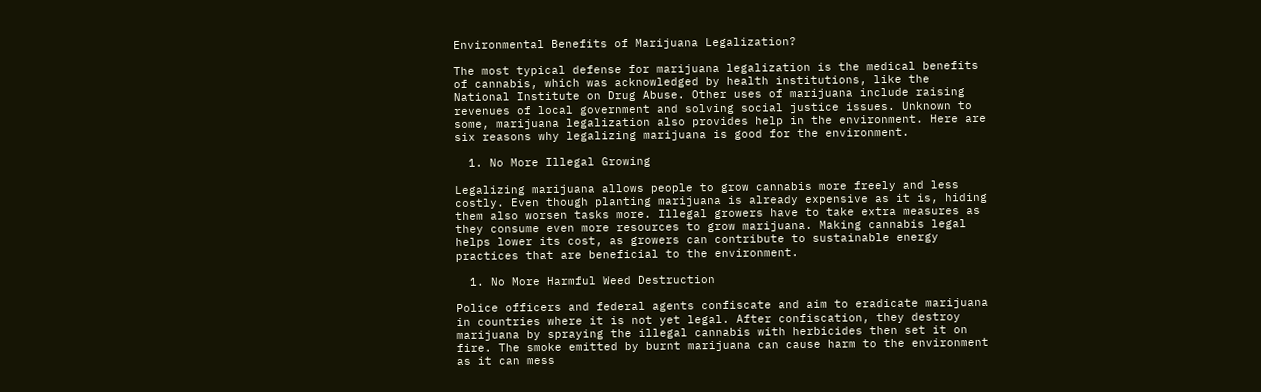Environmental Benefits of Marijuana Legalization?

The most typical defense for marijuana legalization is the medical benefits of cannabis, which was acknowledged by health institutions, like the National Institute on Drug Abuse. Other uses of marijuana include raising revenues of local government and solving social justice issues. Unknown to some, marijuana legalization also provides help in the environment. Here are six reasons why legalizing marijuana is good for the environment.

  1. No More Illegal Growing

Legalizing marijuana allows people to grow cannabis more freely and less costly. Even though planting marijuana is already expensive as it is, hiding them also worsen tasks more. Illegal growers have to take extra measures as they consume even more resources to grow marijuana. Making cannabis legal helps lower its cost, as growers can contribute to sustainable energy practices that are beneficial to the environment.

  1. No More Harmful Weed Destruction

Police officers and federal agents confiscate and aim to eradicate marijuana in countries where it is not yet legal. After confiscation, they destroy marijuana by spraying the illegal cannabis with herbicides then set it on fire. The smoke emitted by burnt marijuana can cause harm to the environment as it can mess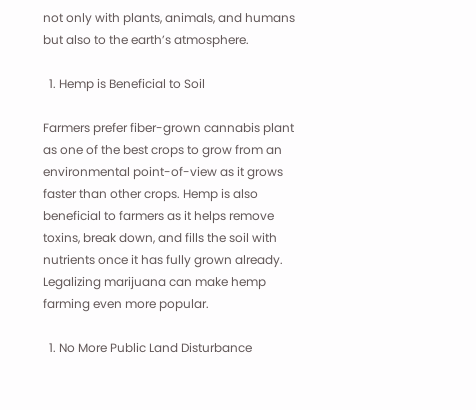not only with plants, animals, and humans but also to the earth’s atmosphere.

  1. Hemp is Beneficial to Soil

Farmers prefer fiber-grown cannabis plant as one of the best crops to grow from an environmental point-of-view as it grows faster than other crops. Hemp is also beneficial to farmers as it helps remove toxins, break down, and fills the soil with nutrients once it has fully grown already. Legalizing marijuana can make hemp farming even more popular.

  1. No More Public Land Disturbance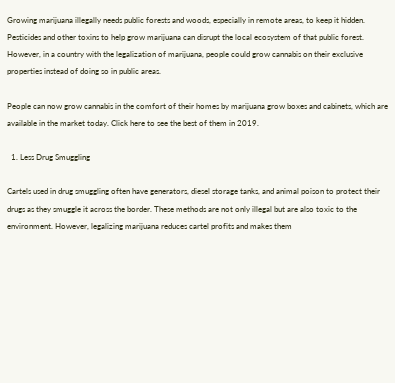Growing marijuana illegally needs public forests and woods, especially in remote areas, to keep it hidden. Pesticides and other toxins to help grow marijuana can disrupt the local ecosystem of that public forest. However, in a country with the legalization of marijuana, people could grow cannabis on their exclusive properties instead of doing so in public areas.

People can now grow cannabis in the comfort of their homes by marijuana grow boxes and cabinets, which are available in the market today. Click here to see the best of them in 2019.

  1. Less Drug Smuggling

Cartels used in drug smuggling often have generators, diesel storage tanks, and animal poison to protect their drugs as they smuggle it across the border. These methods are not only illegal but are also toxic to the environment. However, legalizing marijuana reduces cartel profits and makes them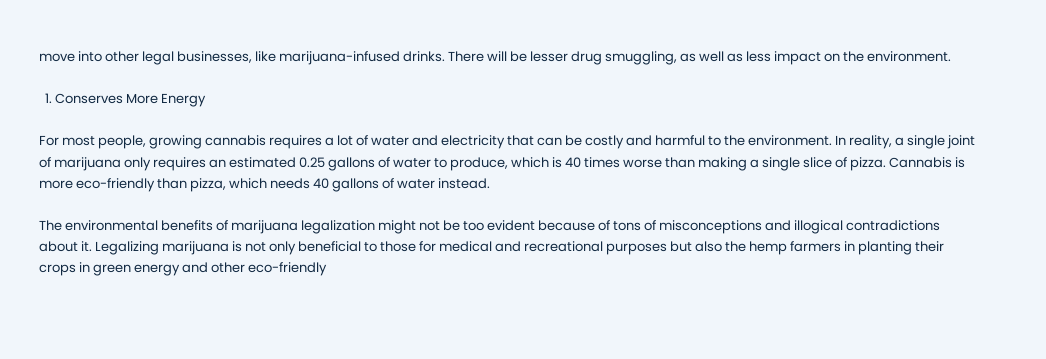move into other legal businesses, like marijuana-infused drinks. There will be lesser drug smuggling, as well as less impact on the environment.

  1. Conserves More Energy

For most people, growing cannabis requires a lot of water and electricity that can be costly and harmful to the environment. In reality, a single joint of marijuana only requires an estimated 0.25 gallons of water to produce, which is 40 times worse than making a single slice of pizza. Cannabis is more eco-friendly than pizza, which needs 40 gallons of water instead.

The environmental benefits of marijuana legalization might not be too evident because of tons of misconceptions and illogical contradictions about it. Legalizing marijuana is not only beneficial to those for medical and recreational purposes but also the hemp farmers in planting their crops in green energy and other eco-friendly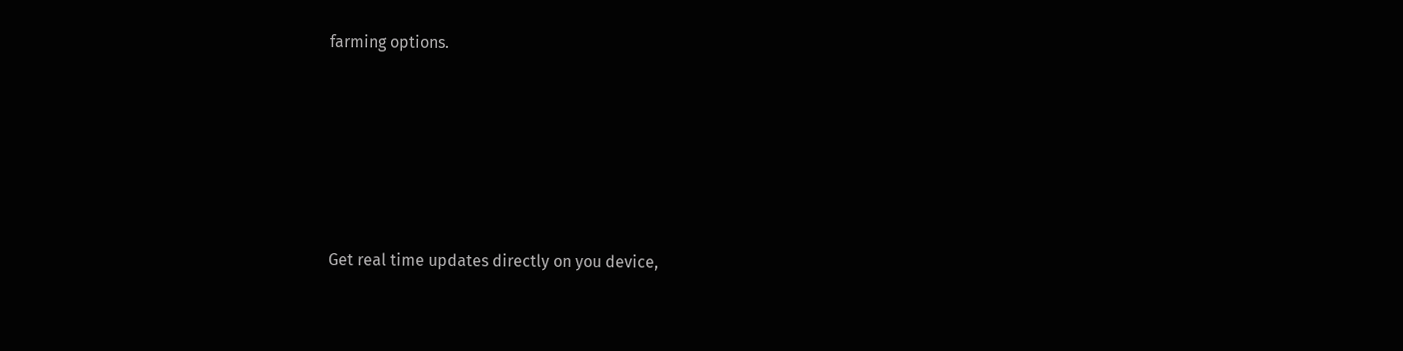farming options.






Get real time updates directly on you device,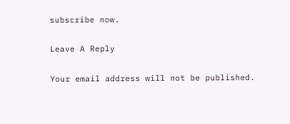subscribe now.

Leave A Reply

Your email address will not be published.